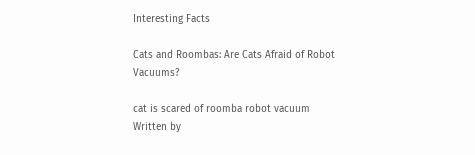Interesting Facts

Cats and Roombas: Are Cats Afraid of Robot Vacuums?

cat is scared of roomba robot vacuum
Written by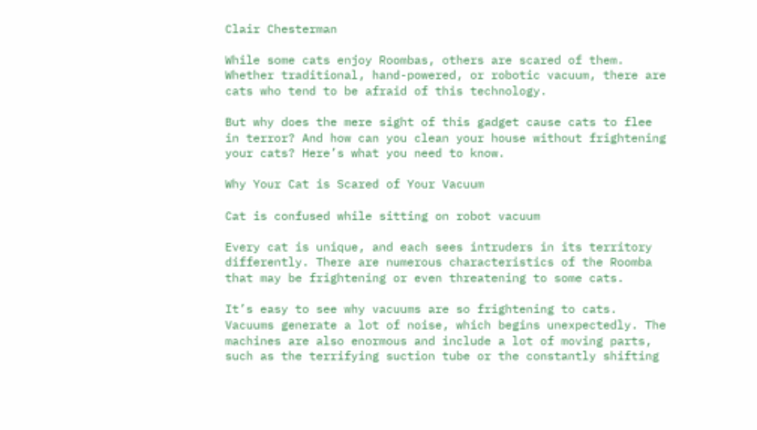Clair Chesterman

While some cats enjoy Roombas, others are scared of them. Whether traditional, hand-powered, or robotic vacuum, there are cats who tend to be afraid of this technology.

But why does the mere sight of this gadget cause cats to flee in terror? And how can you clean your house without frightening your cats? Here’s what you need to know.

Why Your Cat is Scared of Your Vacuum

Cat is confused while sitting on robot vacuum

Every cat is unique, and each sees intruders in its territory differently. There are numerous characteristics of the Roomba that may be frightening or even threatening to some cats.

It’s easy to see why vacuums are so frightening to cats. Vacuums generate a lot of noise, which begins unexpectedly. The machines are also enormous and include a lot of moving parts, such as the terrifying suction tube or the constantly shifting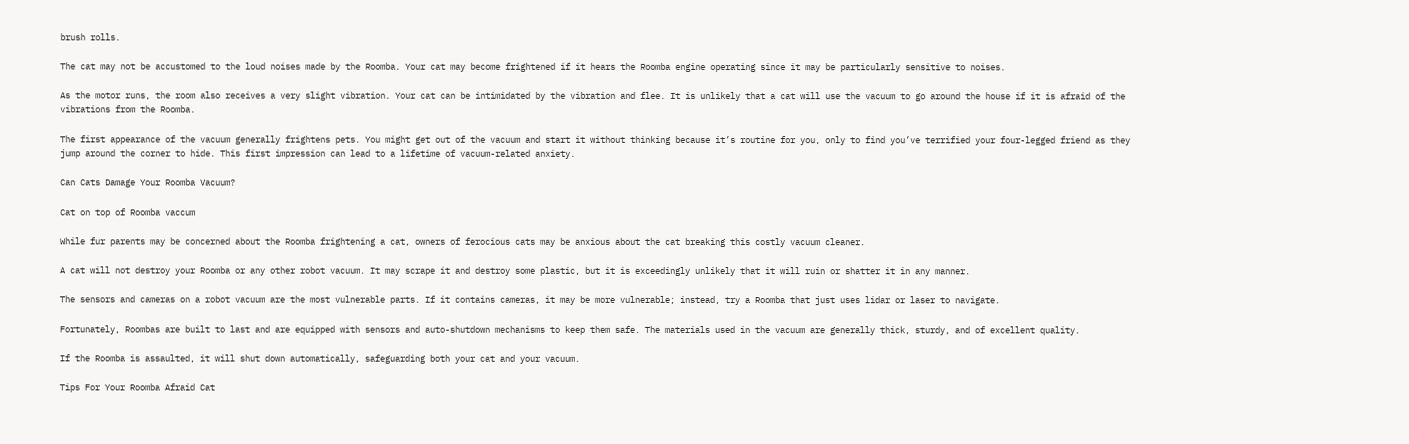brush rolls.

The cat may not be accustomed to the loud noises made by the Roomba. Your cat may become frightened if it hears the Roomba engine operating since it may be particularly sensitive to noises.

As the motor runs, the room also receives a very slight vibration. Your cat can be intimidated by the vibration and flee. It is unlikely that a cat will use the vacuum to go around the house if it is afraid of the vibrations from the Roomba.

The first appearance of the vacuum generally frightens pets. You might get out of the vacuum and start it without thinking because it’s routine for you, only to find you’ve terrified your four-legged friend as they jump around the corner to hide. This first impression can lead to a lifetime of vacuum-related anxiety.

Can Cats Damage Your Roomba Vacuum?

Cat on top of Roomba vaccum

While fur parents may be concerned about the Roomba frightening a cat, owners of ferocious cats may be anxious about the cat breaking this costly vacuum cleaner.

A cat will not destroy your Roomba or any other robot vacuum. It may scrape it and destroy some plastic, but it is exceedingly unlikely that it will ruin or shatter it in any manner.

The sensors and cameras on a robot vacuum are the most vulnerable parts. If it contains cameras, it may be more vulnerable; instead, try a Roomba that just uses lidar or laser to navigate.

Fortunately, Roombas are built to last and are equipped with sensors and auto-shutdown mechanisms to keep them safe. The materials used in the vacuum are generally thick, sturdy, and of excellent quality.

If the Roomba is assaulted, it will shut down automatically, safeguarding both your cat and your vacuum.

Tips For Your Roomba Afraid Cat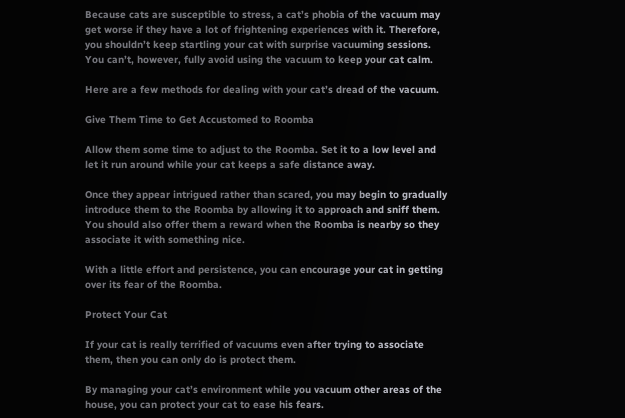Because cats are susceptible to stress, a cat’s phobia of the vacuum may get worse if they have a lot of frightening experiences with it. Therefore, you shouldn’t keep startling your cat with surprise vacuuming sessions. You can’t, however, fully avoid using the vacuum to keep your cat calm.

Here are a few methods for dealing with your cat’s dread of the vacuum.

Give Them Time to Get Accustomed to Roomba

Allow them some time to adjust to the Roomba. Set it to a low level and let it run around while your cat keeps a safe distance away.

Once they appear intrigued rather than scared, you may begin to gradually introduce them to the Roomba by allowing it to approach and sniff them. You should also offer them a reward when the Roomba is nearby so they associate it with something nice.

With a little effort and persistence, you can encourage your cat in getting over its fear of the Roomba.

Protect Your Cat

If your cat is really terrified of vacuums even after trying to associate them, then you can only do is protect them.

By managing your cat’s environment while you vacuum other areas of the house, you can protect your cat to ease his fears.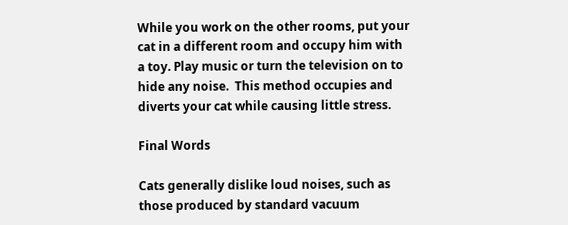While you work on the other rooms, put your cat in a different room and occupy him with a toy. Play music or turn the television on to hide any noise.  This method occupies and diverts your cat while causing little stress.

Final Words

Cats generally dislike loud noises, such as those produced by standard vacuum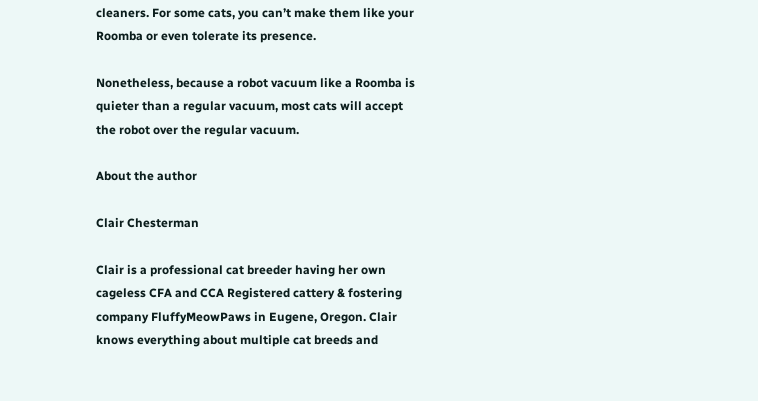cleaners. For some cats, you can’t make them like your Roomba or even tolerate its presence.

Nonetheless, because a robot vacuum like a Roomba is quieter than a regular vacuum, most cats will accept the robot over the regular vacuum.

About the author

Clair Chesterman

Clair is a professional cat breeder having her own cageless CFA and CCA Registered cattery & fostering company FluffyMeowPaws in Eugene, Oregon. Clair knows everything about multiple cat breeds and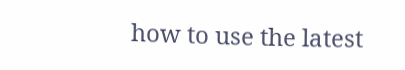how to use the latest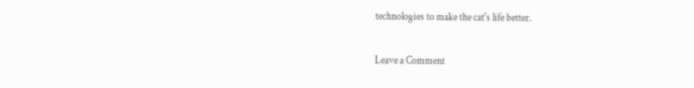technologies to make the cat's life better.

Leave a Comment